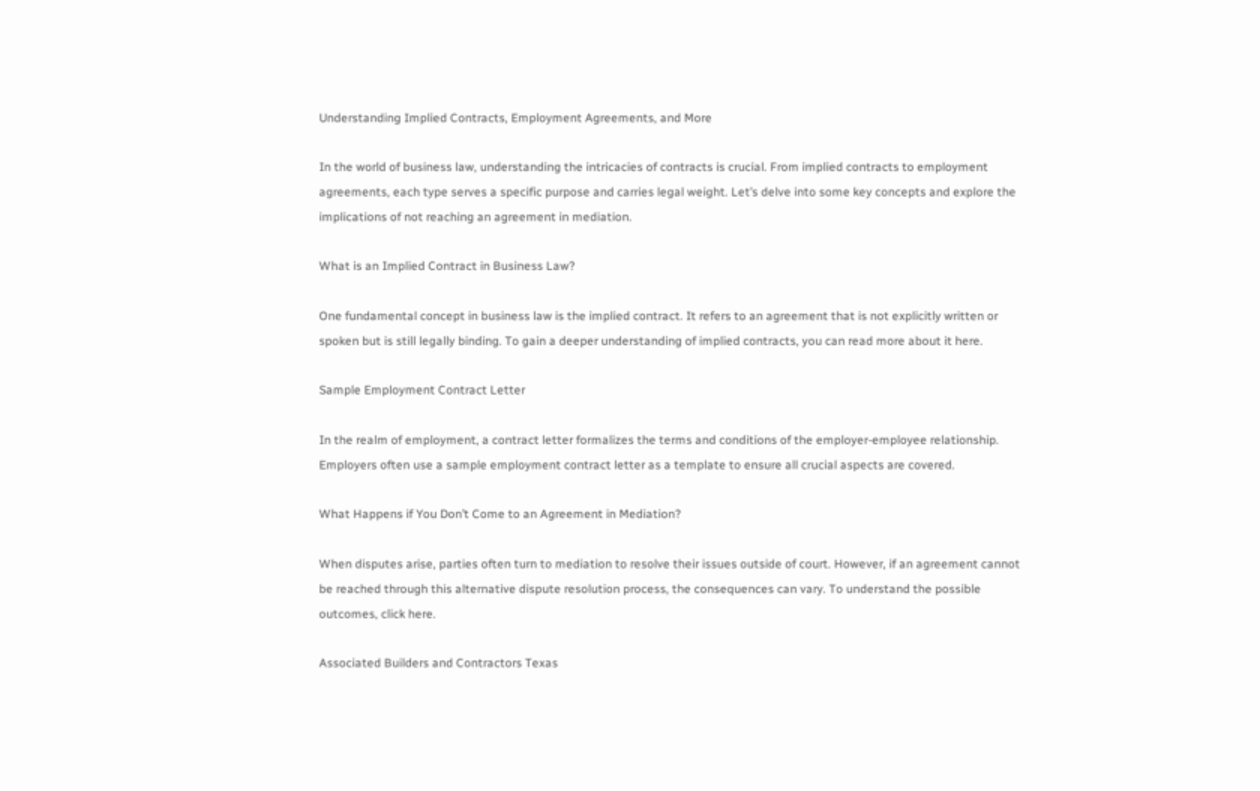Understanding Implied Contracts, Employment Agreements, and More

In the world of business law, understanding the intricacies of contracts is crucial. From implied contracts to employment agreements, each type serves a specific purpose and carries legal weight. Let’s delve into some key concepts and explore the implications of not reaching an agreement in mediation.

What is an Implied Contract in Business Law?

One fundamental concept in business law is the implied contract. It refers to an agreement that is not explicitly written or spoken but is still legally binding. To gain a deeper understanding of implied contracts, you can read more about it here.

Sample Employment Contract Letter

In the realm of employment, a contract letter formalizes the terms and conditions of the employer-employee relationship. Employers often use a sample employment contract letter as a template to ensure all crucial aspects are covered.

What Happens if You Don’t Come to an Agreement in Mediation?

When disputes arise, parties often turn to mediation to resolve their issues outside of court. However, if an agreement cannot be reached through this alternative dispute resolution process, the consequences can vary. To understand the possible outcomes, click here.

Associated Builders and Contractors Texas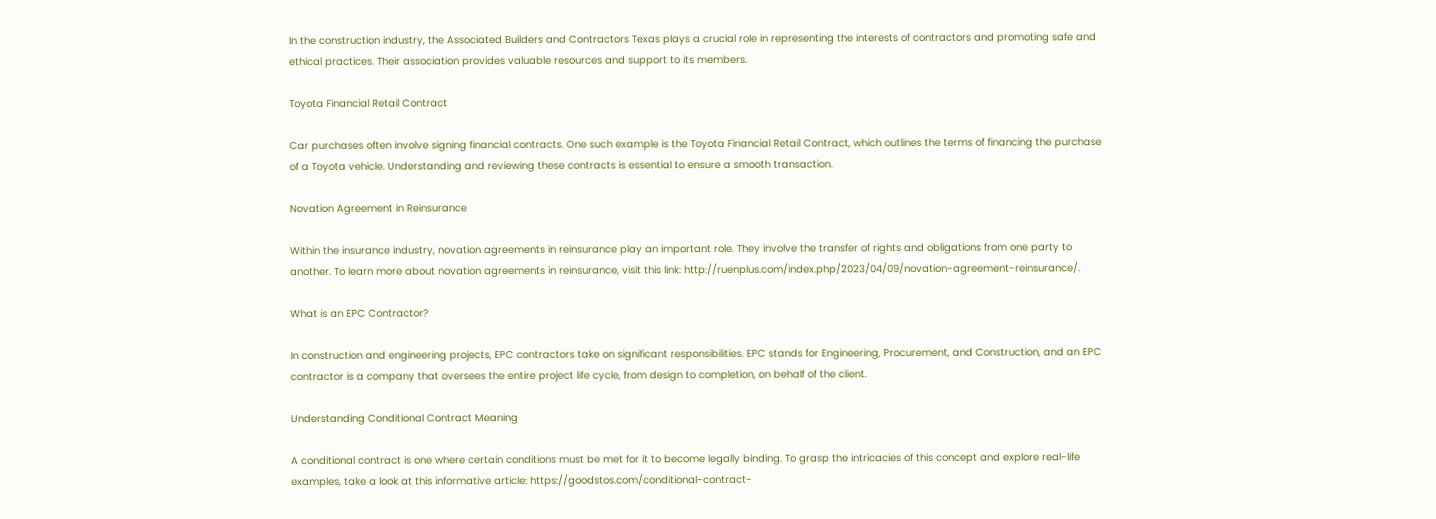In the construction industry, the Associated Builders and Contractors Texas plays a crucial role in representing the interests of contractors and promoting safe and ethical practices. Their association provides valuable resources and support to its members.

Toyota Financial Retail Contract

Car purchases often involve signing financial contracts. One such example is the Toyota Financial Retail Contract, which outlines the terms of financing the purchase of a Toyota vehicle. Understanding and reviewing these contracts is essential to ensure a smooth transaction.

Novation Agreement in Reinsurance

Within the insurance industry, novation agreements in reinsurance play an important role. They involve the transfer of rights and obligations from one party to another. To learn more about novation agreements in reinsurance, visit this link: http://ruenplus.com/index.php/2023/04/09/novation-agreement-reinsurance/.

What is an EPC Contractor?

In construction and engineering projects, EPC contractors take on significant responsibilities. EPC stands for Engineering, Procurement, and Construction, and an EPC contractor is a company that oversees the entire project life cycle, from design to completion, on behalf of the client.

Understanding Conditional Contract Meaning

A conditional contract is one where certain conditions must be met for it to become legally binding. To grasp the intricacies of this concept and explore real-life examples, take a look at this informative article: https://goodstos.com/conditional-contract-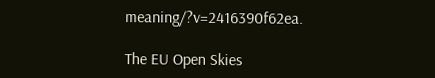meaning/?v=2416390f62ea.

The EU Open Skies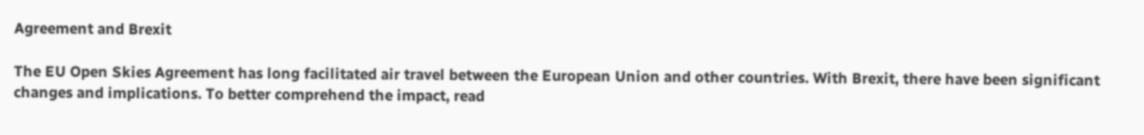Agreement and Brexit

The EU Open Skies Agreement has long facilitated air travel between the European Union and other countries. With Brexit, there have been significant changes and implications. To better comprehend the impact, read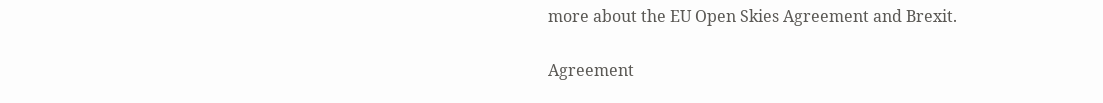more about the EU Open Skies Agreement and Brexit.

Agreement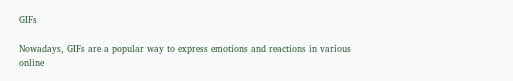GIFs

Nowadays, GIFs are a popular way to express emotions and reactions in various online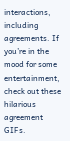interactions, including agreements. If you’re in the mood for some entertainment, check out these hilarious agreement GIFs.